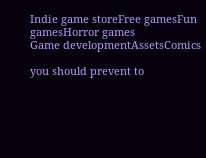Indie game storeFree gamesFun gamesHorror games
Game developmentAssetsComics

you should prevent to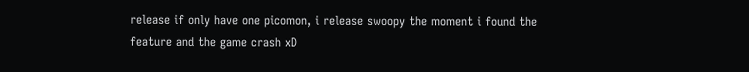release if only have one picomon, i release swoopy the moment i found the feature and the game crash xD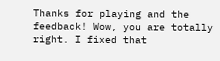Thanks for playing and the feedback! Wow, you are totally right. I fixed that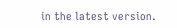in the latest version.